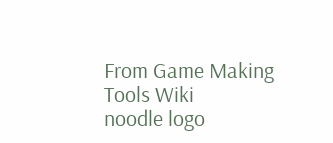From Game Making Tools Wiki
noodle logo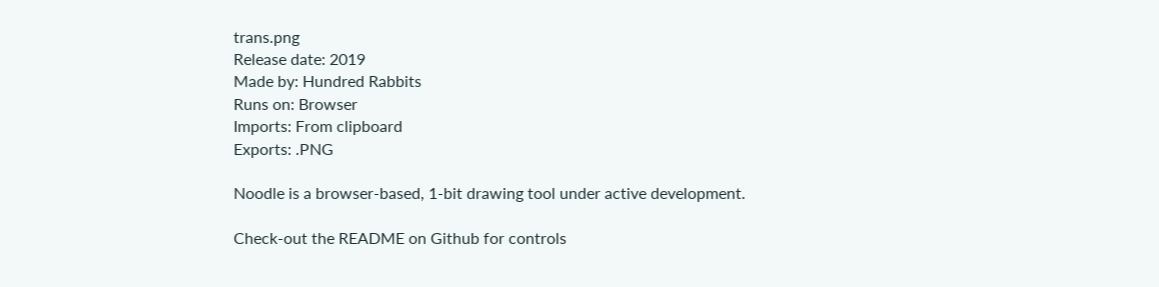trans.png
Release date: 2019
Made by: Hundred Rabbits
Runs on: Browser
Imports: From clipboard
Exports: .PNG

Noodle is a browser-based, 1-bit drawing tool under active development.

Check-out the README on Github for controls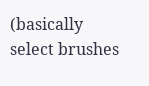(basically select brushes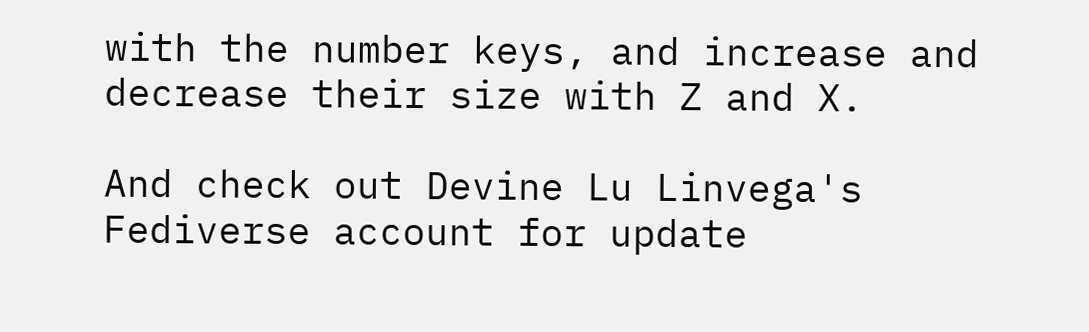with the number keys, and increase and decrease their size with Z and X.

And check out Devine Lu Linvega's Fediverse account for update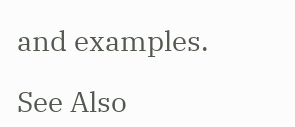and examples.

See Also